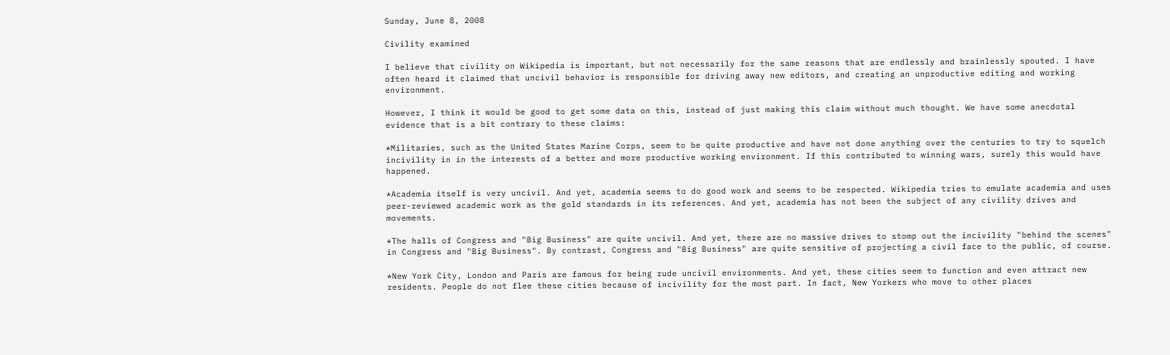Sunday, June 8, 2008

Civility examined

I believe that civility on Wikipedia is important, but not necessarily for the same reasons that are endlessly and brainlessly spouted. I have often heard it claimed that uncivil behavior is responsible for driving away new editors, and creating an unproductive editing and working environment.

However, I think it would be good to get some data on this, instead of just making this claim without much thought. We have some anecdotal evidence that is a bit contrary to these claims:

*Militaries, such as the United States Marine Corps, seem to be quite productive and have not done anything over the centuries to try to squelch incivility in in the interests of a better and more productive working environment. If this contributed to winning wars, surely this would have happened.

*Academia itself is very uncivil. And yet, academia seems to do good work and seems to be respected. Wikipedia tries to emulate academia and uses peer-reviewed academic work as the gold standards in its references. And yet, academia has not been the subject of any civility drives and movements.

*The halls of Congress and "Big Business" are quite uncivil. And yet, there are no massive drives to stomp out the incivility "behind the scenes" in Congress and "Big Business". By contrast, Congress and "Big Business" are quite sensitive of projecting a civil face to the public, of course.

*New York City, London and Paris are famous for being rude uncivil environments. And yet, these cities seem to function and even attract new residents. People do not flee these cities because of incivility for the most part. In fact, New Yorkers who move to other places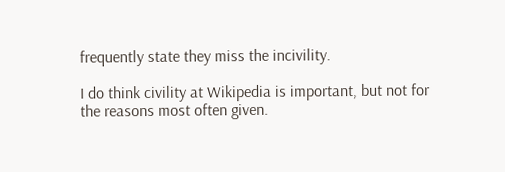frequently state they miss the incivility.

I do think civility at Wikipedia is important, but not for the reasons most often given.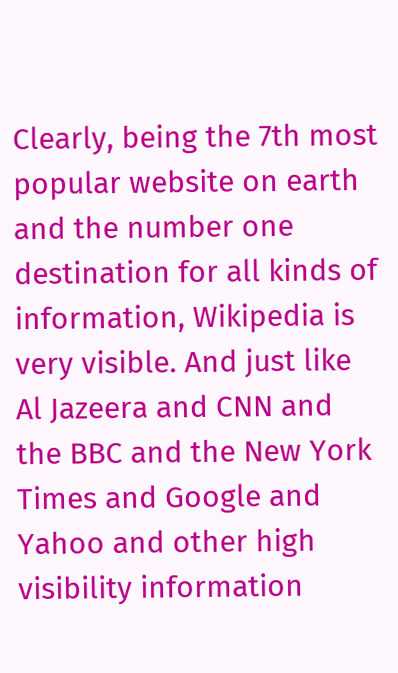Clearly, being the 7th most popular website on earth and the number one destination for all kinds of information, Wikipedia is very visible. And just like Al Jazeera and CNN and the BBC and the New York Times and Google and Yahoo and other high visibility information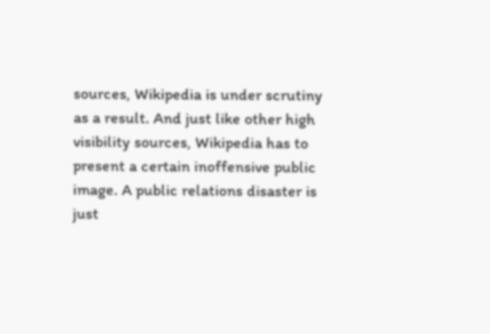sources, Wikipedia is under scrutiny as a result. And just like other high visibility sources, Wikipedia has to present a certain inoffensive public image. A public relations disaster is just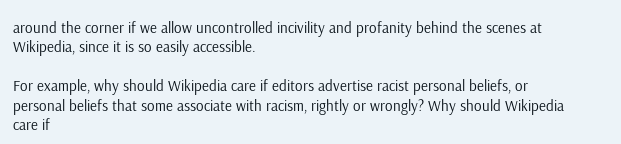around the corner if we allow uncontrolled incivility and profanity behind the scenes at Wikipedia, since it is so easily accessible.

For example, why should Wikipedia care if editors advertise racist personal beliefs, or personal beliefs that some associate with racism, rightly or wrongly? Why should Wikipedia care if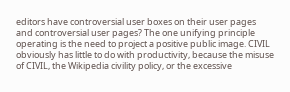editors have controversial user boxes on their user pages and controversial user pages? The one unifying principle operating is the need to project a positive public image. CIVIL obviously has little to do with productivity, because the misuse of CIVIL, the Wikipedia civility policy, or the excessive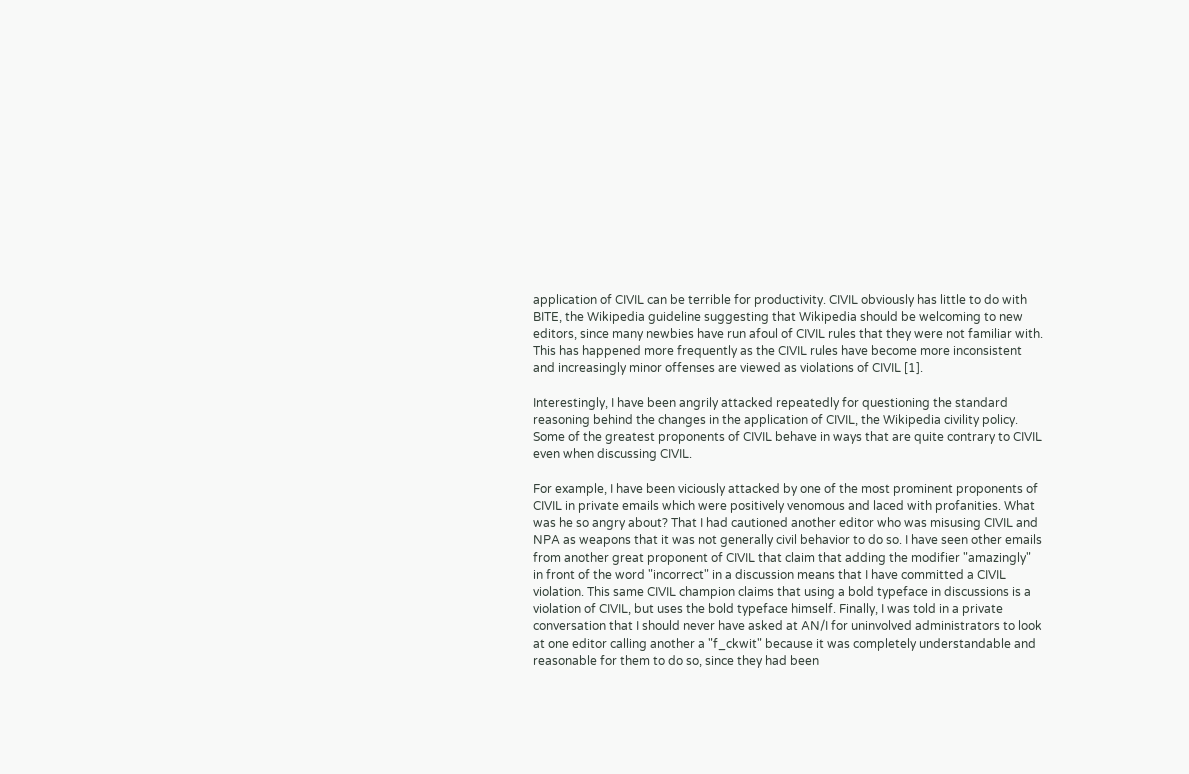application of CIVIL can be terrible for productivity. CIVIL obviously has little to do with BITE, the Wikipedia guideline suggesting that Wikipedia should be welcoming to new editors, since many newbies have run afoul of CIVIL rules that they were not familiar with. This has happened more frequently as the CIVIL rules have become more inconsistent and increasingly minor offenses are viewed as violations of CIVIL [1].

Interestingly, I have been angrily attacked repeatedly for questioning the standard reasoning behind the changes in the application of CIVIL, the Wikipedia civility policy. Some of the greatest proponents of CIVIL behave in ways that are quite contrary to CIVIL even when discussing CIVIL.

For example, I have been viciously attacked by one of the most prominent proponents of CIVIL in private emails which were positively venomous and laced with profanities. What was he so angry about? That I had cautioned another editor who was misusing CIVIL and NPA as weapons that it was not generally civil behavior to do so. I have seen other emails from another great proponent of CIVIL that claim that adding the modifier "amazingly" in front of the word "incorrect" in a discussion means that I have committed a CIVIL violation. This same CIVIL champion claims that using a bold typeface in discussions is a violation of CIVIL, but uses the bold typeface himself. Finally, I was told in a private conversation that I should never have asked at AN/I for uninvolved administrators to look at one editor calling another a "f_ckwit" because it was completely understandable and reasonable for them to do so, since they had been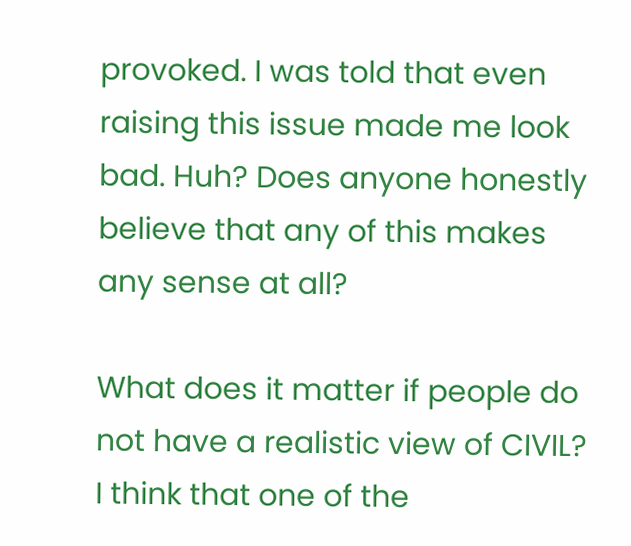provoked. I was told that even raising this issue made me look bad. Huh? Does anyone honestly believe that any of this makes any sense at all?

What does it matter if people do not have a realistic view of CIVIL? I think that one of the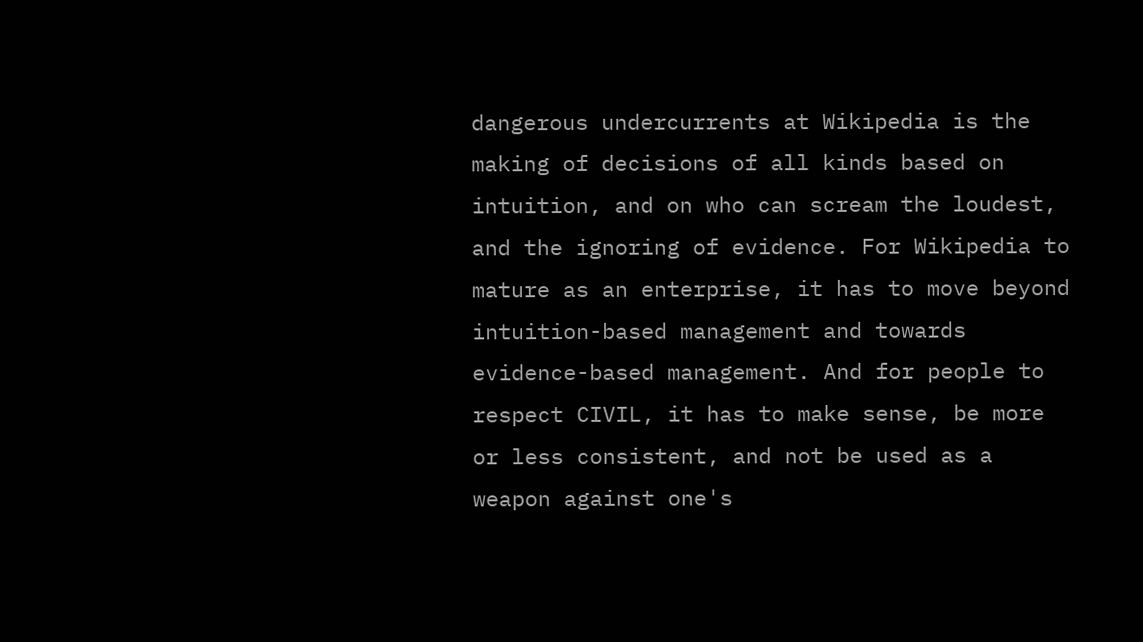dangerous undercurrents at Wikipedia is the making of decisions of all kinds based on intuition, and on who can scream the loudest, and the ignoring of evidence. For Wikipedia to mature as an enterprise, it has to move beyond intuition-based management and towards evidence-based management. And for people to respect CIVIL, it has to make sense, be more or less consistent, and not be used as a weapon against one's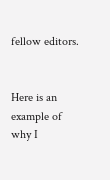fellow editors.


Here is an example of why I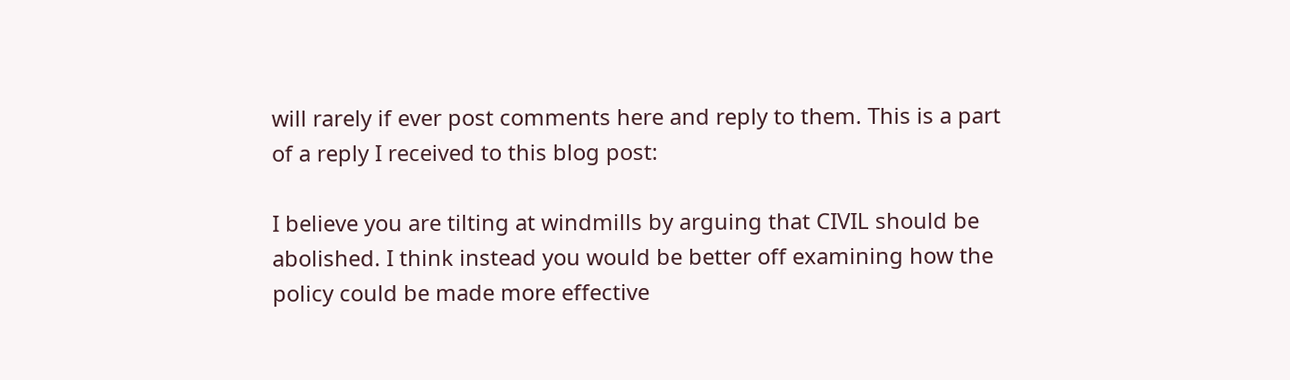will rarely if ever post comments here and reply to them. This is a part of a reply I received to this blog post:

I believe you are tilting at windmills by arguing that CIVIL should be abolished. I think instead you would be better off examining how the policy could be made more effective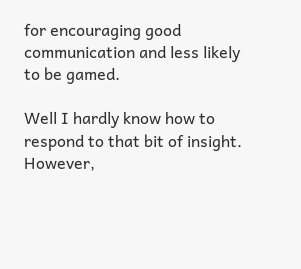for encouraging good communication and less likely to be gamed.

Well I hardly know how to respond to that bit of insight. However,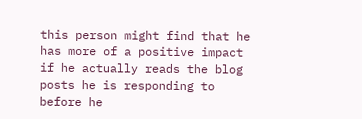this person might find that he has more of a positive impact if he actually reads the blog posts he is responding to before he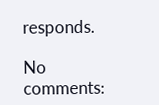responds.

No comments: